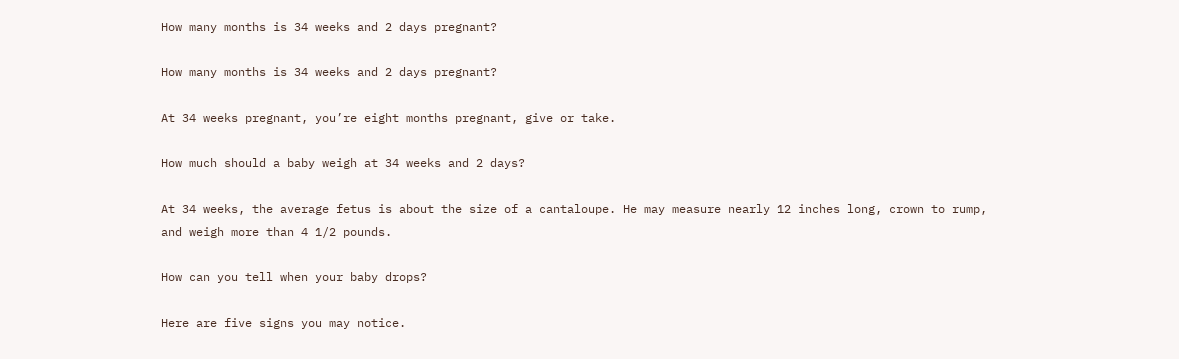How many months is 34 weeks and 2 days pregnant?

How many months is 34 weeks and 2 days pregnant?

At 34 weeks pregnant, you’re eight months pregnant, give or take.

How much should a baby weigh at 34 weeks and 2 days?

At 34 weeks, the average fetus is about the size of a cantaloupe. He may measure nearly 12 inches long, crown to rump, and weigh more than 4 1/2 pounds.

How can you tell when your baby drops?

Here are five signs you may notice.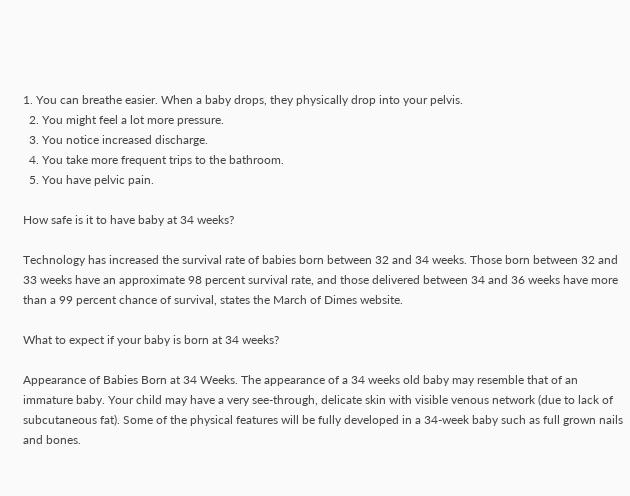1. You can breathe easier. When a baby drops, they physically drop into your pelvis.
  2. You might feel a lot more pressure.
  3. You notice increased discharge.
  4. You take more frequent trips to the bathroom.
  5. You have pelvic pain.

How safe is it to have baby at 34 weeks?

Technology has increased the survival rate of babies born between 32 and 34 weeks. Those born between 32 and 33 weeks have an approximate 98 percent survival rate, and those delivered between 34 and 36 weeks have more than a 99 percent chance of survival, states the March of Dimes website.

What to expect if your baby is born at 34 weeks?

Appearance of Babies Born at 34 Weeks. The appearance of a 34 weeks old baby may resemble that of an immature baby. Your child may have a very see-through, delicate skin with visible venous network (due to lack of subcutaneous fat). Some of the physical features will be fully developed in a 34-week baby such as full grown nails and bones.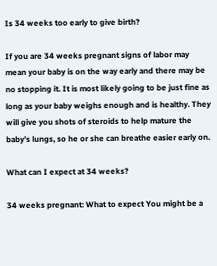Is 34 weeks too early to give birth?

If you are 34 weeks pregnant signs of labor may mean your baby is on the way early and there may be no stopping it. It is most likely going to be just fine as long as your baby weighs enough and is healthy. They will give you shots of steroids to help mature the baby’s lungs, so he or she can breathe easier early on.

What can I expect at 34 weeks?

34 weeks pregnant: What to expect You might be a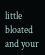little bloated and your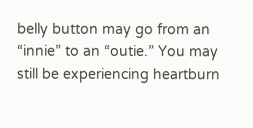belly button may go from an “innie” to an “outie.” You may still be experiencing heartburn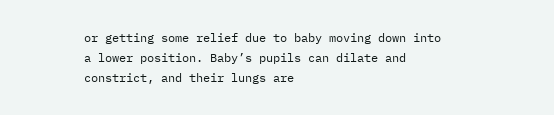or getting some relief due to baby moving down into a lower position. Baby’s pupils can dilate and constrict, and their lungs are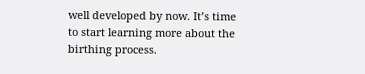well developed by now. It’s time to start learning more about the birthing process.